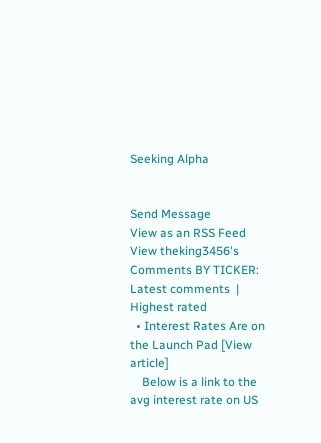Seeking Alpha


Send Message
View as an RSS Feed
View theking3456's Comments BY TICKER:
Latest comments  |  Highest rated
  • Interest Rates Are on the Launch Pad [View article]
    Below is a link to the avg interest rate on US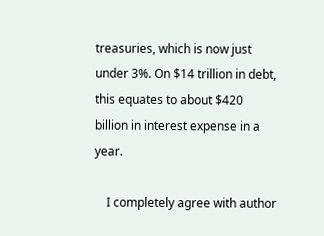treasuries, which is now just under 3%. On $14 trillion in debt, this equates to about $420 billion in interest expense in a year.

    I completely agree with author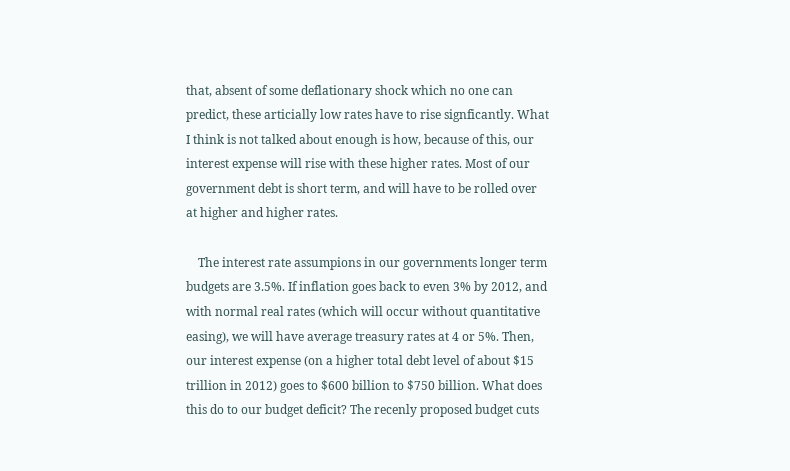that, absent of some deflationary shock which no one can predict, these articially low rates have to rise signficantly. What I think is not talked about enough is how, because of this, our interest expense will rise with these higher rates. Most of our government debt is short term, and will have to be rolled over at higher and higher rates.

    The interest rate assumpions in our governments longer term budgets are 3.5%. If inflation goes back to even 3% by 2012, and with normal real rates (which will occur without quantitative easing), we will have average treasury rates at 4 or 5%. Then, our interest expense (on a higher total debt level of about $15 trillion in 2012) goes to $600 billion to $750 billion. What does this do to our budget deficit? The recenly proposed budget cuts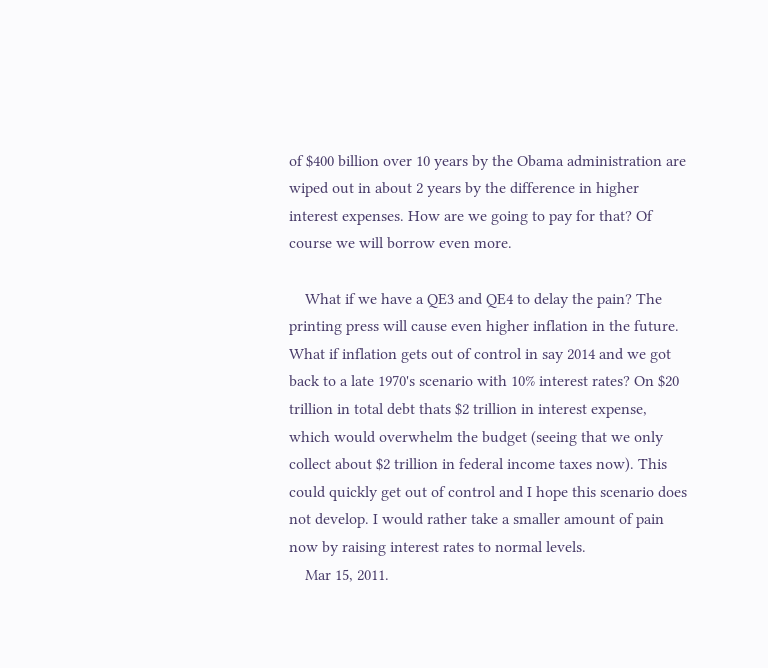of $400 billion over 10 years by the Obama administration are wiped out in about 2 years by the difference in higher interest expenses. How are we going to pay for that? Of course we will borrow even more.

    What if we have a QE3 and QE4 to delay the pain? The printing press will cause even higher inflation in the future. What if inflation gets out of control in say 2014 and we got back to a late 1970's scenario with 10% interest rates? On $20 trillion in total debt thats $2 trillion in interest expense, which would overwhelm the budget (seeing that we only collect about $2 trillion in federal income taxes now). This could quickly get out of control and I hope this scenario does not develop. I would rather take a smaller amount of pain now by raising interest rates to normal levels.
    Mar 15, 2011.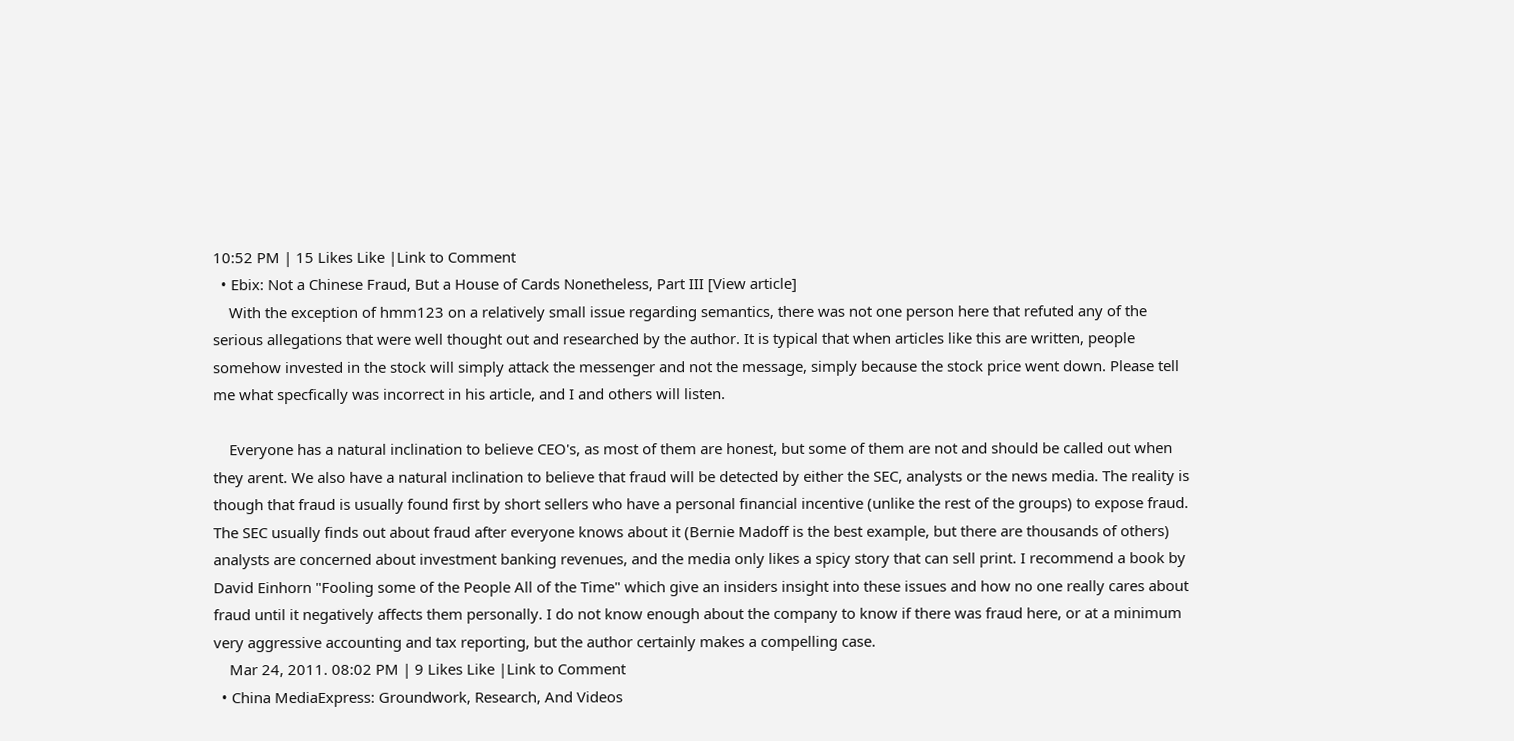10:52 PM | 15 Likes Like |Link to Comment
  • Ebix: Not a Chinese Fraud, But a House of Cards Nonetheless, Part III [View article]
    With the exception of hmm123 on a relatively small issue regarding semantics, there was not one person here that refuted any of the serious allegations that were well thought out and researched by the author. It is typical that when articles like this are written, people somehow invested in the stock will simply attack the messenger and not the message, simply because the stock price went down. Please tell me what specfically was incorrect in his article, and I and others will listen.

    Everyone has a natural inclination to believe CEO's, as most of them are honest, but some of them are not and should be called out when they arent. We also have a natural inclination to believe that fraud will be detected by either the SEC, analysts or the news media. The reality is though that fraud is usually found first by short sellers who have a personal financial incentive (unlike the rest of the groups) to expose fraud. The SEC usually finds out about fraud after everyone knows about it (Bernie Madoff is the best example, but there are thousands of others) analysts are concerned about investment banking revenues, and the media only likes a spicy story that can sell print. I recommend a book by David Einhorn "Fooling some of the People All of the Time" which give an insiders insight into these issues and how no one really cares about fraud until it negatively affects them personally. I do not know enough about the company to know if there was fraud here, or at a minimum very aggressive accounting and tax reporting, but the author certainly makes a compelling case.
    Mar 24, 2011. 08:02 PM | 9 Likes Like |Link to Comment
  • China MediaExpress: Groundwork, Research, And Videos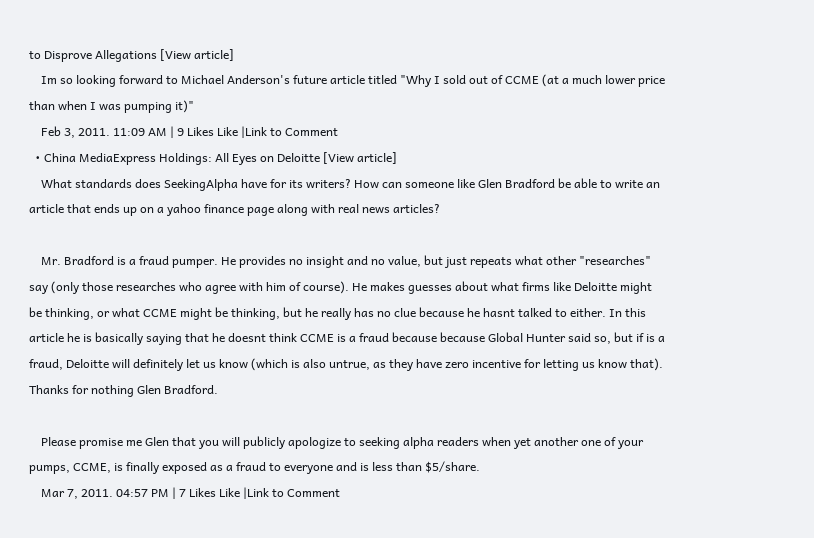to Disprove Allegations [View article]
    Im so looking forward to Michael Anderson's future article titled "Why I sold out of CCME (at a much lower price than when I was pumping it)"
    Feb 3, 2011. 11:09 AM | 9 Likes Like |Link to Comment
  • China MediaExpress Holdings: All Eyes on Deloitte [View article]
    What standards does SeekingAlpha have for its writers? How can someone like Glen Bradford be able to write an article that ends up on a yahoo finance page along with real news articles?

    Mr. Bradford is a fraud pumper. He provides no insight and no value, but just repeats what other "researches" say (only those researches who agree with him of course). He makes guesses about what firms like Deloitte might be thinking, or what CCME might be thinking, but he really has no clue because he hasnt talked to either. In this article he is basically saying that he doesnt think CCME is a fraud because because Global Hunter said so, but if is a fraud, Deloitte will definitely let us know (which is also untrue, as they have zero incentive for letting us know that). Thanks for nothing Glen Bradford.

    Please promise me Glen that you will publicly apologize to seeking alpha readers when yet another one of your pumps, CCME, is finally exposed as a fraud to everyone and is less than $5/share.
    Mar 7, 2011. 04:57 PM | 7 Likes Like |Link to Comment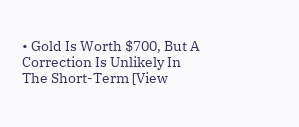• Gold Is Worth $700, But A Correction Is Unlikely In The Short-Term [View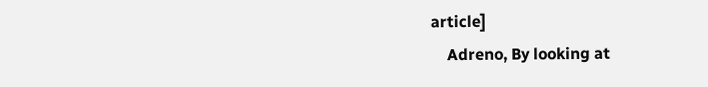article]
    Adreno, By looking at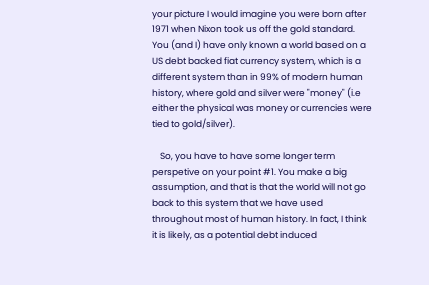your picture I would imagine you were born after 1971 when Nixon took us off the gold standard. You (and I) have only known a world based on a US debt backed fiat currency system, which is a different system than in 99% of modern human history, where gold and silver were "money" (i.e either the physical was money or currencies were tied to gold/silver).

    So, you have to have some longer term perspetive on your point #1. You make a big assumption, and that is that the world will not go back to this system that we have used throughout most of human history. In fact, I think it is likely, as a potential debt induced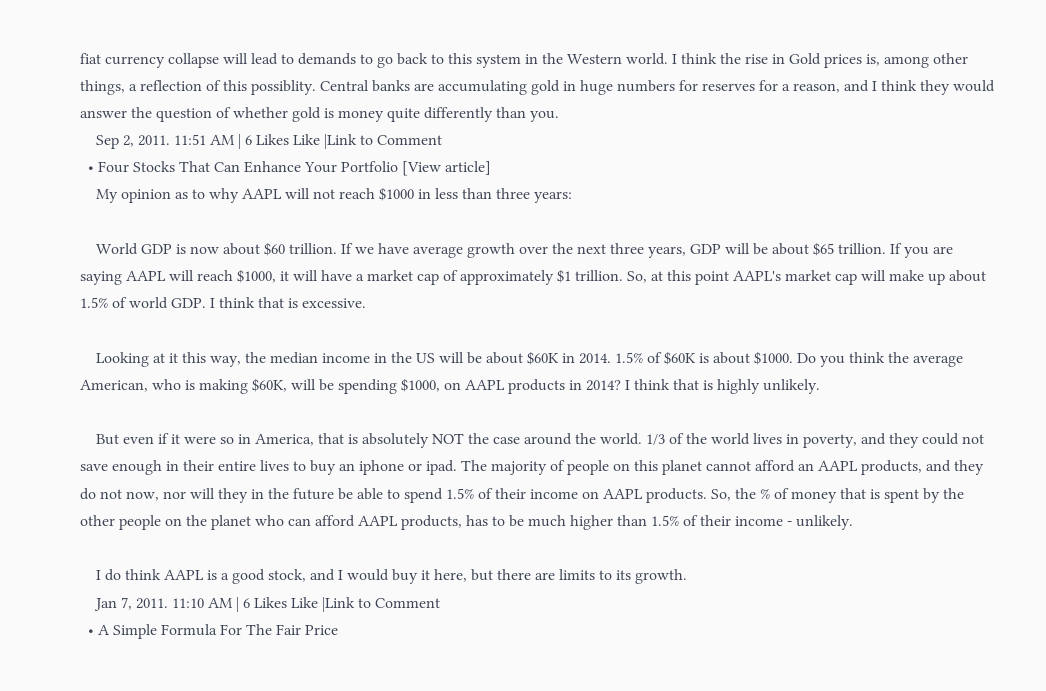fiat currency collapse will lead to demands to go back to this system in the Western world. I think the rise in Gold prices is, among other things, a reflection of this possiblity. Central banks are accumulating gold in huge numbers for reserves for a reason, and I think they would answer the question of whether gold is money quite differently than you.
    Sep 2, 2011. 11:51 AM | 6 Likes Like |Link to Comment
  • Four Stocks That Can Enhance Your Portfolio [View article]
    My opinion as to why AAPL will not reach $1000 in less than three years:

    World GDP is now about $60 trillion. If we have average growth over the next three years, GDP will be about $65 trillion. If you are saying AAPL will reach $1000, it will have a market cap of approximately $1 trillion. So, at this point AAPL's market cap will make up about 1.5% of world GDP. I think that is excessive.

    Looking at it this way, the median income in the US will be about $60K in 2014. 1.5% of $60K is about $1000. Do you think the average American, who is making $60K, will be spending $1000, on AAPL products in 2014? I think that is highly unlikely.

    But even if it were so in America, that is absolutely NOT the case around the world. 1/3 of the world lives in poverty, and they could not save enough in their entire lives to buy an iphone or ipad. The majority of people on this planet cannot afford an AAPL products, and they do not now, nor will they in the future be able to spend 1.5% of their income on AAPL products. So, the % of money that is spent by the other people on the planet who can afford AAPL products, has to be much higher than 1.5% of their income - unlikely.

    I do think AAPL is a good stock, and I would buy it here, but there are limits to its growth.
    Jan 7, 2011. 11:10 AM | 6 Likes Like |Link to Comment
  • A Simple Formula For The Fair Price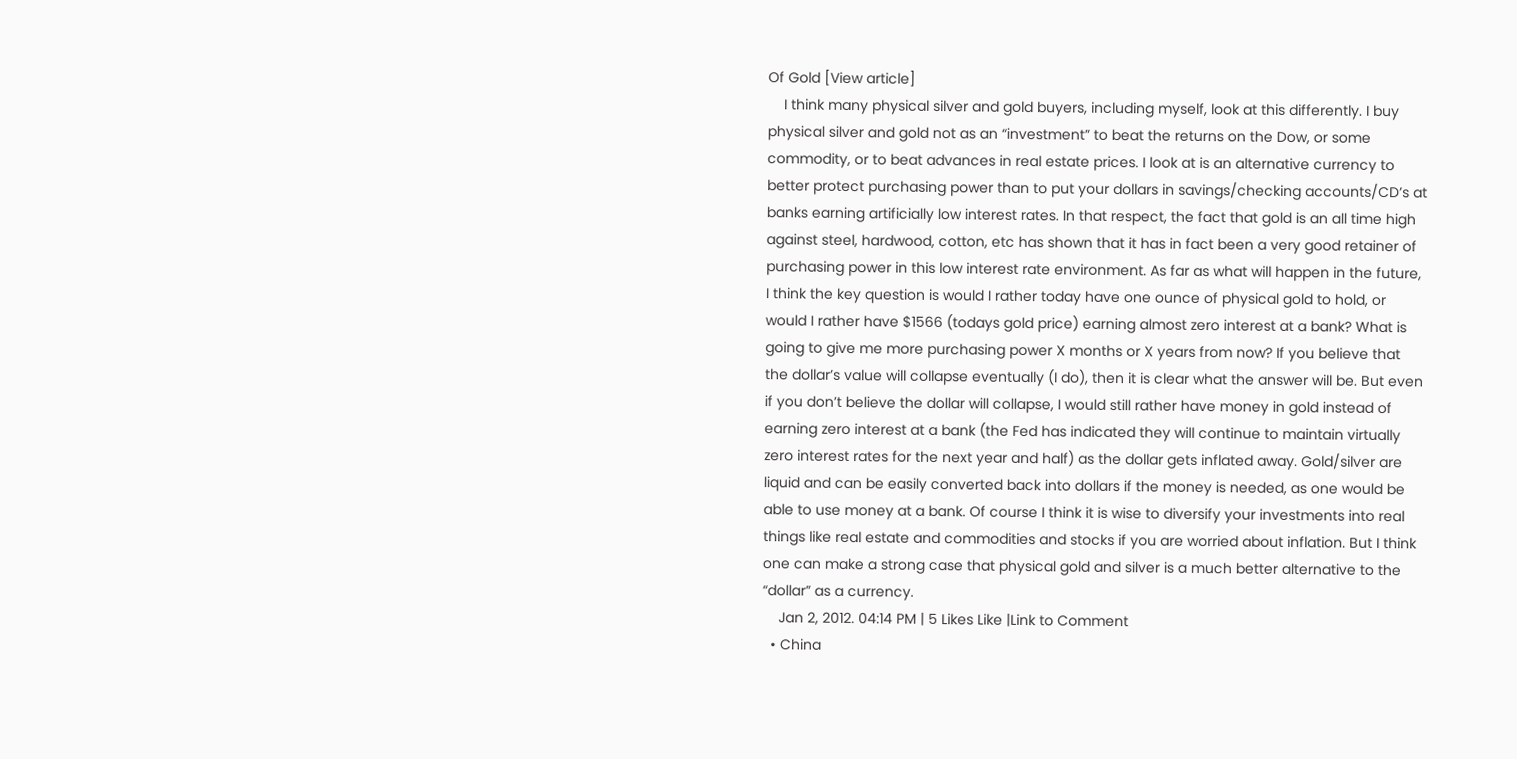Of Gold [View article]
    I think many physical silver and gold buyers, including myself, look at this differently. I buy physical silver and gold not as an “investment” to beat the returns on the Dow, or some commodity, or to beat advances in real estate prices. I look at is an alternative currency to better protect purchasing power than to put your dollars in savings/checking accounts/CD’s at banks earning artificially low interest rates. In that respect, the fact that gold is an all time high against steel, hardwood, cotton, etc has shown that it has in fact been a very good retainer of purchasing power in this low interest rate environment. As far as what will happen in the future, I think the key question is would I rather today have one ounce of physical gold to hold, or would I rather have $1566 (todays gold price) earning almost zero interest at a bank? What is going to give me more purchasing power X months or X years from now? If you believe that the dollar’s value will collapse eventually (I do), then it is clear what the answer will be. But even if you don’t believe the dollar will collapse, I would still rather have money in gold instead of earning zero interest at a bank (the Fed has indicated they will continue to maintain virtually zero interest rates for the next year and half) as the dollar gets inflated away. Gold/silver are liquid and can be easily converted back into dollars if the money is needed, as one would be able to use money at a bank. Of course I think it is wise to diversify your investments into real things like real estate and commodities and stocks if you are worried about inflation. But I think one can make a strong case that physical gold and silver is a much better alternative to the “dollar” as a currency.
    Jan 2, 2012. 04:14 PM | 5 Likes Like |Link to Comment
  • China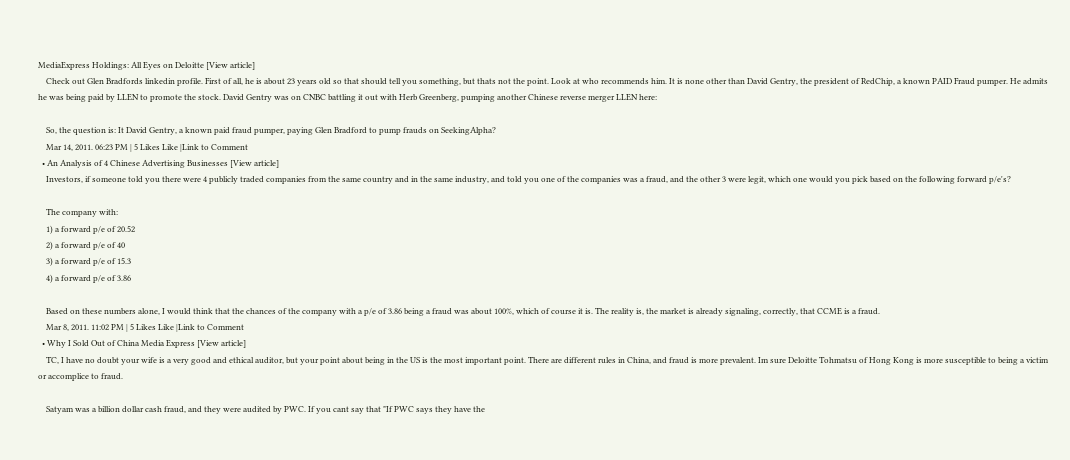MediaExpress Holdings: All Eyes on Deloitte [View article]
    Check out Glen Bradfords linkedin profile. First of all, he is about 23 years old so that should tell you something, but thats not the point. Look at who recommends him. It is none other than David Gentry, the president of RedChip, a known PAID Fraud pumper. He admits he was being paid by LLEN to promote the stock. David Gentry was on CNBC battling it out with Herb Greenberg, pumping another Chinese reverse merger LLEN here:

    So, the question is: It David Gentry, a known paid fraud pumper, paying Glen Bradford to pump frauds on SeekingAlpha?
    Mar 14, 2011. 06:23 PM | 5 Likes Like |Link to Comment
  • An Analysis of 4 Chinese Advertising Businesses [View article]
    Investors, if someone told you there were 4 publicly traded companies from the same country and in the same industry, and told you one of the companies was a fraud, and the other 3 were legit, which one would you pick based on the following forward p/e's?

    The company with:
    1) a forward p/e of 20.52
    2) a forward p/e of 40
    3) a forward p/e of 15.3
    4) a forward p/e of 3.86

    Based on these numbers alone, I would think that the chances of the company with a p/e of 3.86 being a fraud was about 100%, which of course it is. The reality is, the market is already signaling, correctly, that CCME is a fraud.
    Mar 8, 2011. 11:02 PM | 5 Likes Like |Link to Comment
  • Why I Sold Out of China Media Express [View article]
    TC, I have no doubt your wife is a very good and ethical auditor, but your point about being in the US is the most important point. There are different rules in China, and fraud is more prevalent. Im sure Deloitte Tohmatsu of Hong Kong is more susceptible to being a victim or accomplice to fraud.

    Satyam was a billion dollar cash fraud, and they were audited by PWC. If you cant say that "If PWC says they have the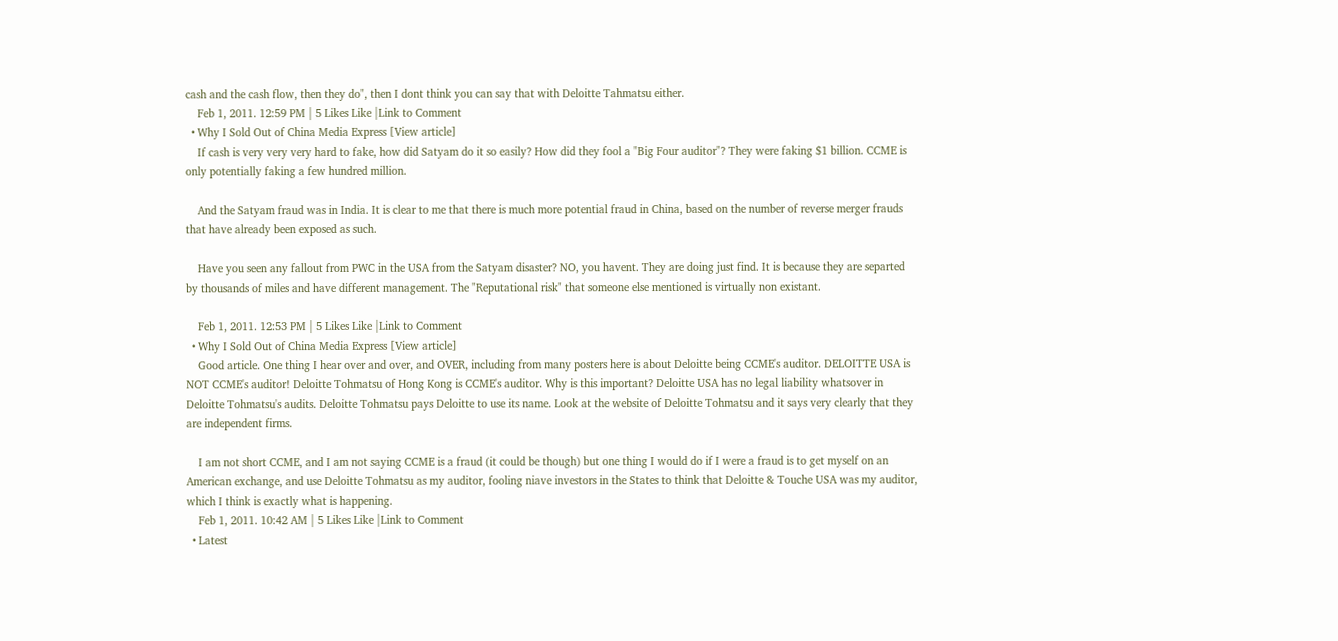cash and the cash flow, then they do", then I dont think you can say that with Deloitte Tahmatsu either.
    Feb 1, 2011. 12:59 PM | 5 Likes Like |Link to Comment
  • Why I Sold Out of China Media Express [View article]
    If cash is very very very hard to fake, how did Satyam do it so easily? How did they fool a "Big Four auditor"? They were faking $1 billion. CCME is only potentially faking a few hundred million.

    And the Satyam fraud was in India. It is clear to me that there is much more potential fraud in China, based on the number of reverse merger frauds that have already been exposed as such.

    Have you seen any fallout from PWC in the USA from the Satyam disaster? NO, you havent. They are doing just find. It is because they are separted by thousands of miles and have different management. The "Reputational risk" that someone else mentioned is virtually non existant.

    Feb 1, 2011. 12:53 PM | 5 Likes Like |Link to Comment
  • Why I Sold Out of China Media Express [View article]
    Good article. One thing I hear over and over, and OVER, including from many posters here is about Deloitte being CCME's auditor. DELOITTE USA is NOT CCME's auditor! Deloitte Tohmatsu of Hong Kong is CCME's auditor. Why is this important? Deloitte USA has no legal liability whatsover in Deloitte Tohmatsu's audits. Deloitte Tohmatsu pays Deloitte to use its name. Look at the website of Deloitte Tohmatsu and it says very clearly that they are independent firms.

    I am not short CCME, and I am not saying CCME is a fraud (it could be though) but one thing I would do if I were a fraud is to get myself on an American exchange, and use Deloitte Tohmatsu as my auditor, fooling niave investors in the States to think that Deloitte & Touche USA was my auditor, which I think is exactly what is happening.
    Feb 1, 2011. 10:42 AM | 5 Likes Like |Link to Comment
  • Latest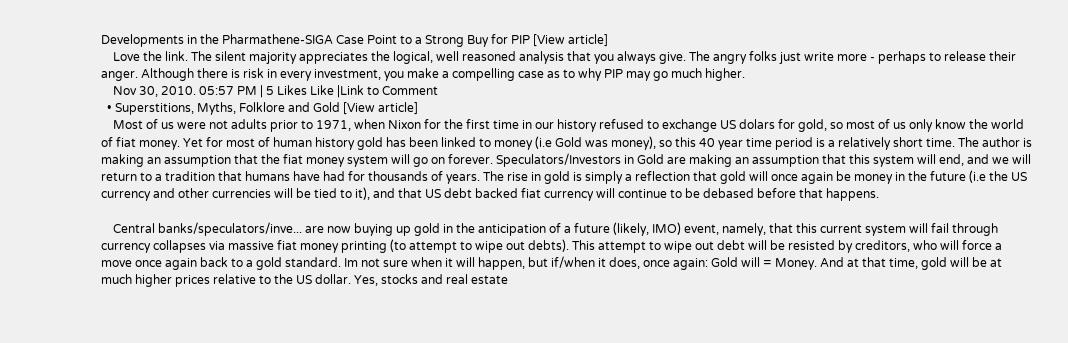Developments in the Pharmathene-SIGA Case Point to a Strong Buy for PIP [View article]
    Love the link. The silent majority appreciates the logical, well reasoned analysis that you always give. The angry folks just write more - perhaps to release their anger. Although there is risk in every investment, you make a compelling case as to why PIP may go much higher.
    Nov 30, 2010. 05:57 PM | 5 Likes Like |Link to Comment
  • Superstitions, Myths, Folklore and Gold [View article]
    Most of us were not adults prior to 1971, when Nixon for the first time in our history refused to exchange US dolars for gold, so most of us only know the world of fiat money. Yet for most of human history gold has been linked to money (i.e Gold was money), so this 40 year time period is a relatively short time. The author is making an assumption that the fiat money system will go on forever. Speculators/Investors in Gold are making an assumption that this system will end, and we will return to a tradition that humans have had for thousands of years. The rise in gold is simply a reflection that gold will once again be money in the future (i.e the US currency and other currencies will be tied to it), and that US debt backed fiat currency will continue to be debased before that happens.

    Central banks/speculators/inve... are now buying up gold in the anticipation of a future (likely, IMO) event, namely, that this current system will fail through currency collapses via massive fiat money printing (to attempt to wipe out debts). This attempt to wipe out debt will be resisted by creditors, who will force a move once again back to a gold standard. Im not sure when it will happen, but if/when it does, once again: Gold will = Money. And at that time, gold will be at much higher prices relative to the US dollar. Yes, stocks and real estate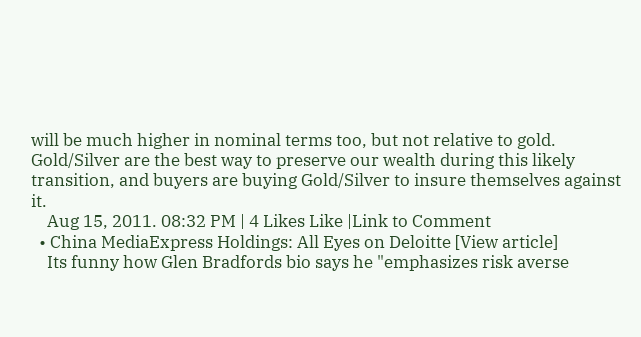will be much higher in nominal terms too, but not relative to gold. Gold/Silver are the best way to preserve our wealth during this likely transition, and buyers are buying Gold/Silver to insure themselves against it.
    Aug 15, 2011. 08:32 PM | 4 Likes Like |Link to Comment
  • China MediaExpress Holdings: All Eyes on Deloitte [View article]
    Its funny how Glen Bradfords bio says he "emphasizes risk averse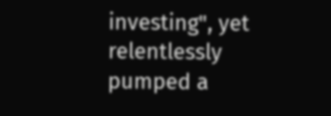investing", yet relentlessly pumped a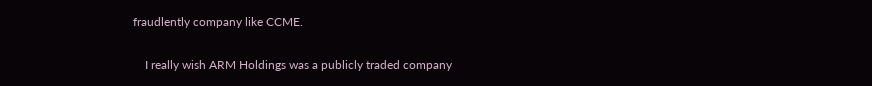fraudlently company like CCME.

    I really wish ARM Holdings was a publicly traded company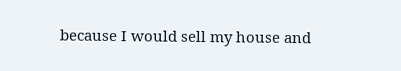because I would sell my house and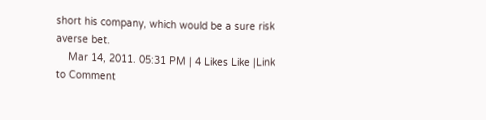short his company, which would be a sure risk averse bet.
    Mar 14, 2011. 05:31 PM | 4 Likes Like |Link to Comment